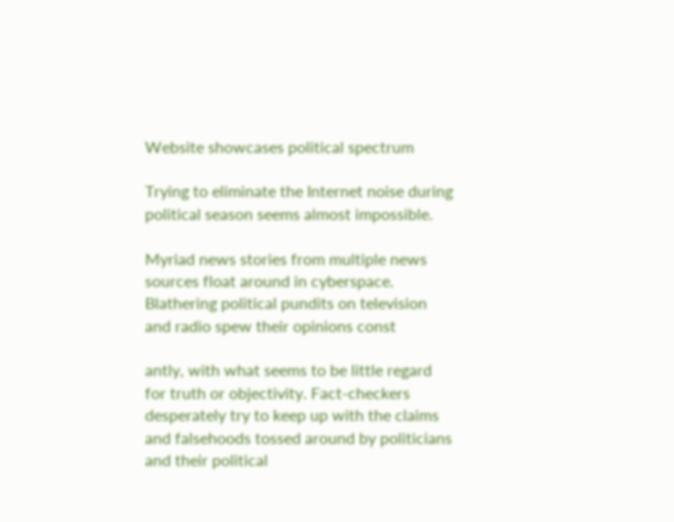Website showcases political spectrum

Trying to eliminate the Internet noise during political season seems almost impossible.

Myriad news stories from multiple news sources float around in cyberspace. Blathering political pundits on television and radio spew their opinions const

antly, with what seems to be little regard for truth or objectivity. Fact-checkers desperately try to keep up with the claims and falsehoods tossed around by politicians and their political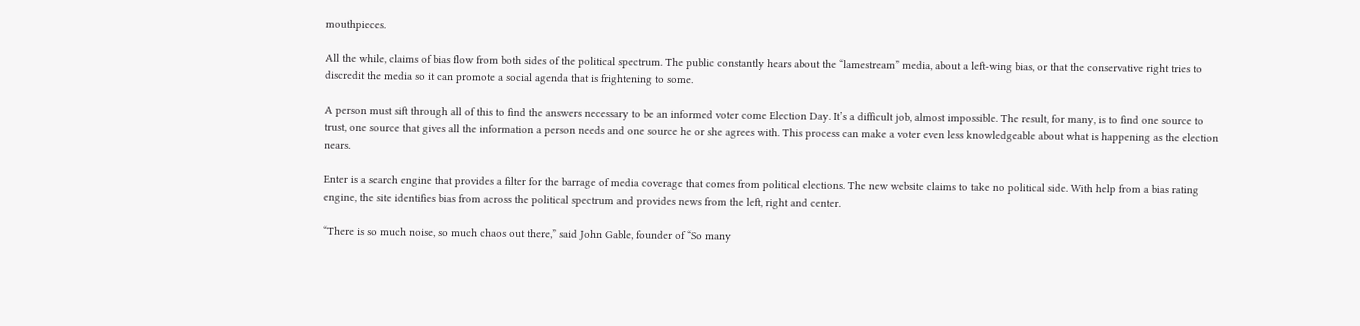mouthpieces.

All the while, claims of bias flow from both sides of the political spectrum. The public constantly hears about the “lamestream” media, about a left-wing bias, or that the conservative right tries to discredit the media so it can promote a social agenda that is frightening to some.

A person must sift through all of this to find the answers necessary to be an informed voter come Election Day. It’s a difficult job, almost impossible. The result, for many, is to find one source to trust, one source that gives all the information a person needs and one source he or she agrees with. This process can make a voter even less knowledgeable about what is happening as the election nears.

Enter is a search engine that provides a filter for the barrage of media coverage that comes from political elections. The new website claims to take no political side. With help from a bias rating engine, the site identifies bias from across the political spectrum and provides news from the left, right and center.

“There is so much noise, so much chaos out there,” said John Gable, founder of “So many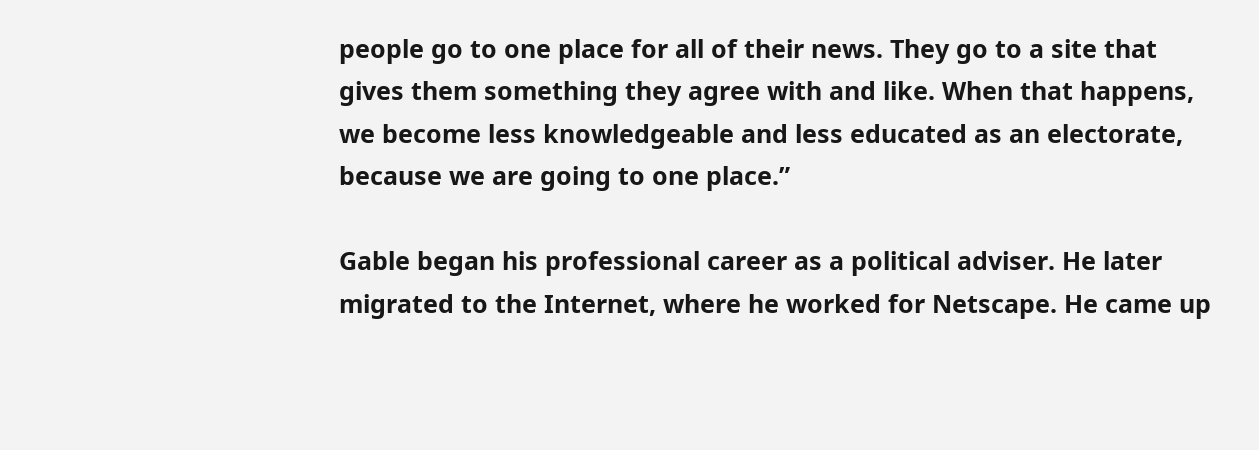people go to one place for all of their news. They go to a site that gives them something they agree with and like. When that happens, we become less knowledgeable and less educated as an electorate, because we are going to one place.”

Gable began his professional career as a political adviser. He later migrated to the Internet, where he worked for Netscape. He came up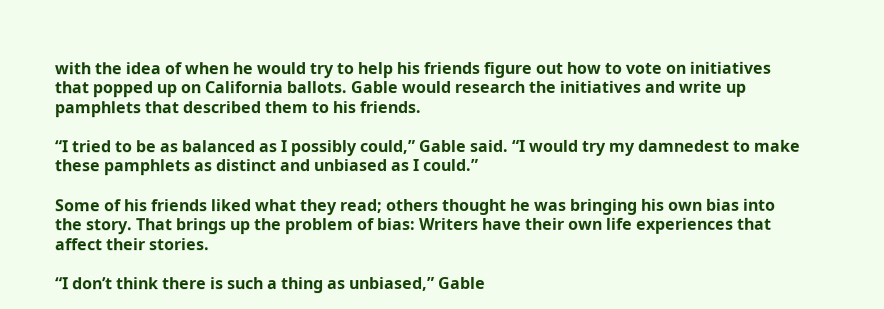with the idea of when he would try to help his friends figure out how to vote on initiatives that popped up on California ballots. Gable would research the initiatives and write up pamphlets that described them to his friends.

“I tried to be as balanced as I possibly could,” Gable said. “I would try my damnedest to make these pamphlets as distinct and unbiased as I could.”

Some of his friends liked what they read; others thought he was bringing his own bias into the story. That brings up the problem of bias: Writers have their own life experiences that affect their stories.

“I don’t think there is such a thing as unbiased,” Gable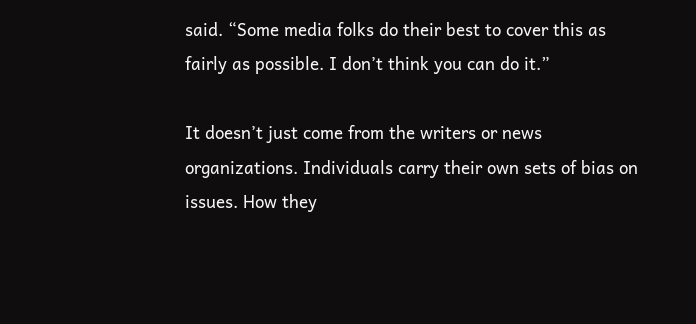said. “Some media folks do their best to cover this as fairly as possible. I don’t think you can do it.”

It doesn’t just come from the writers or news organizations. Individuals carry their own sets of bias on issues. How they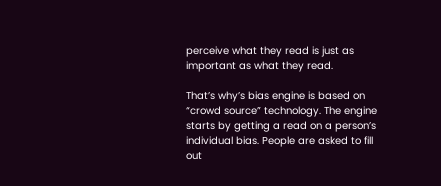perceive what they read is just as important as what they read.

That’s why’s bias engine is based on “crowd source” technology. The engine starts by getting a read on a person’s individual bias. People are asked to fill out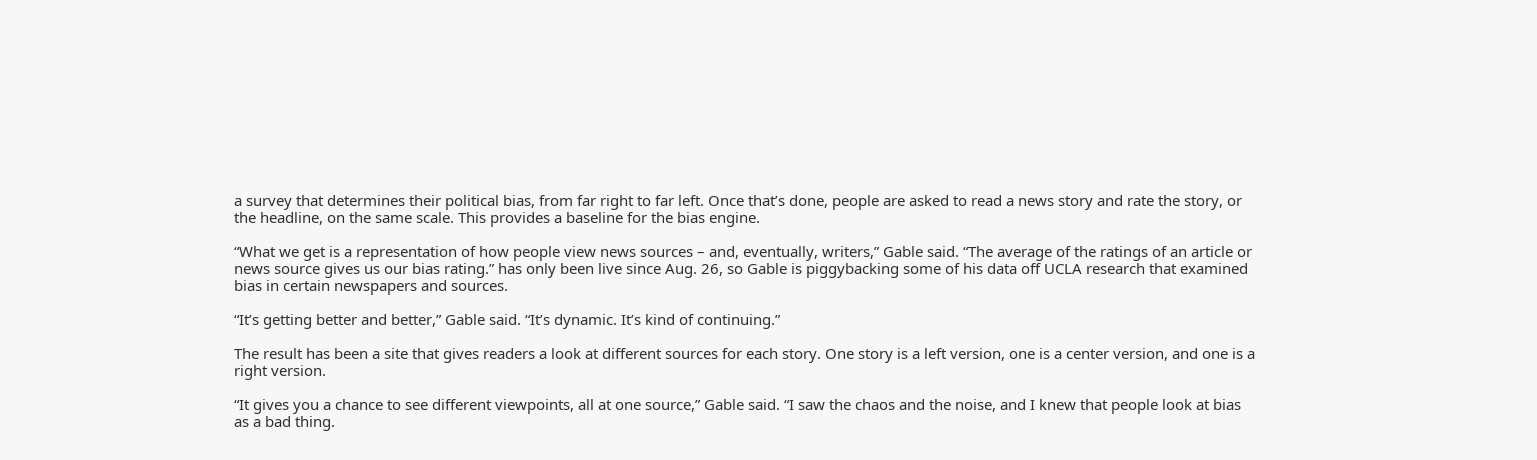a survey that determines their political bias, from far right to far left. Once that’s done, people are asked to read a news story and rate the story, or the headline, on the same scale. This provides a baseline for the bias engine.

“What we get is a representation of how people view news sources – and, eventually, writers,” Gable said. “The average of the ratings of an article or news source gives us our bias rating.” has only been live since Aug. 26, so Gable is piggybacking some of his data off UCLA research that examined bias in certain newspapers and sources.

“It’s getting better and better,” Gable said. “It’s dynamic. It’s kind of continuing.”

The result has been a site that gives readers a look at different sources for each story. One story is a left version, one is a center version, and one is a right version.

“It gives you a chance to see different viewpoints, all at one source,” Gable said. “I saw the chaos and the noise, and I knew that people look at bias as a bad thing.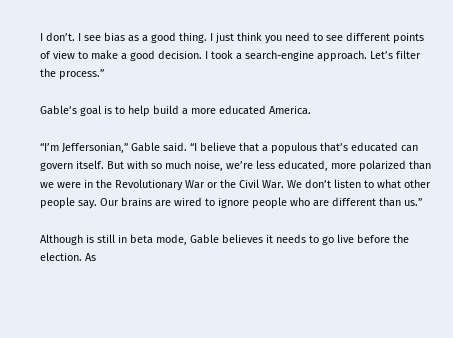I don’t. I see bias as a good thing. I just think you need to see different points of view to make a good decision. I took a search-engine approach. Let’s filter the process.”

Gable’s goal is to help build a more educated America.

“I’m Jeffersonian,” Gable said. “I believe that a populous that’s educated can govern itself. But with so much noise, we’re less educated, more polarized than we were in the Revolutionary War or the Civil War. We don’t listen to what other people say. Our brains are wired to ignore people who are different than us.”

Although is still in beta mode, Gable believes it needs to go live before the election. As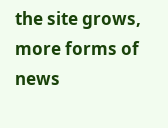the site grows, more forms of news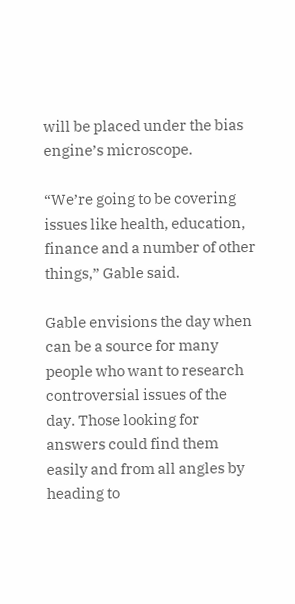will be placed under the bias engine’s microscope.

“We’re going to be covering issues like health, education, finance and a number of other things,” Gable said.

Gable envisions the day when can be a source for many people who want to research controversial issues of the day. Those looking for answers could find them easily and from all angles by heading to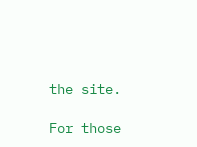the site.

For those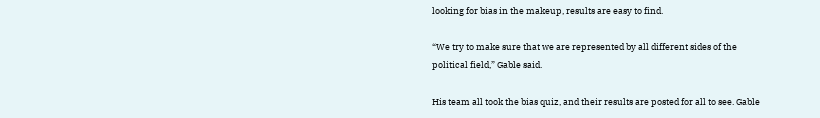looking for bias in the makeup, results are easy to find.

“We try to make sure that we are represented by all different sides of the political field,” Gable said.

His team all took the bias quiz, and their results are posted for all to see. Gable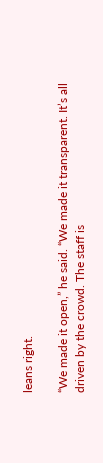leans right.

“We made it open,” he said. “We made it transparent. It’s all driven by the crowd. The staff is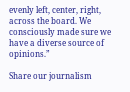evenly left, center, right, across the board. We consciously made sure we have a diverse source of opinions.”

Share our journalism